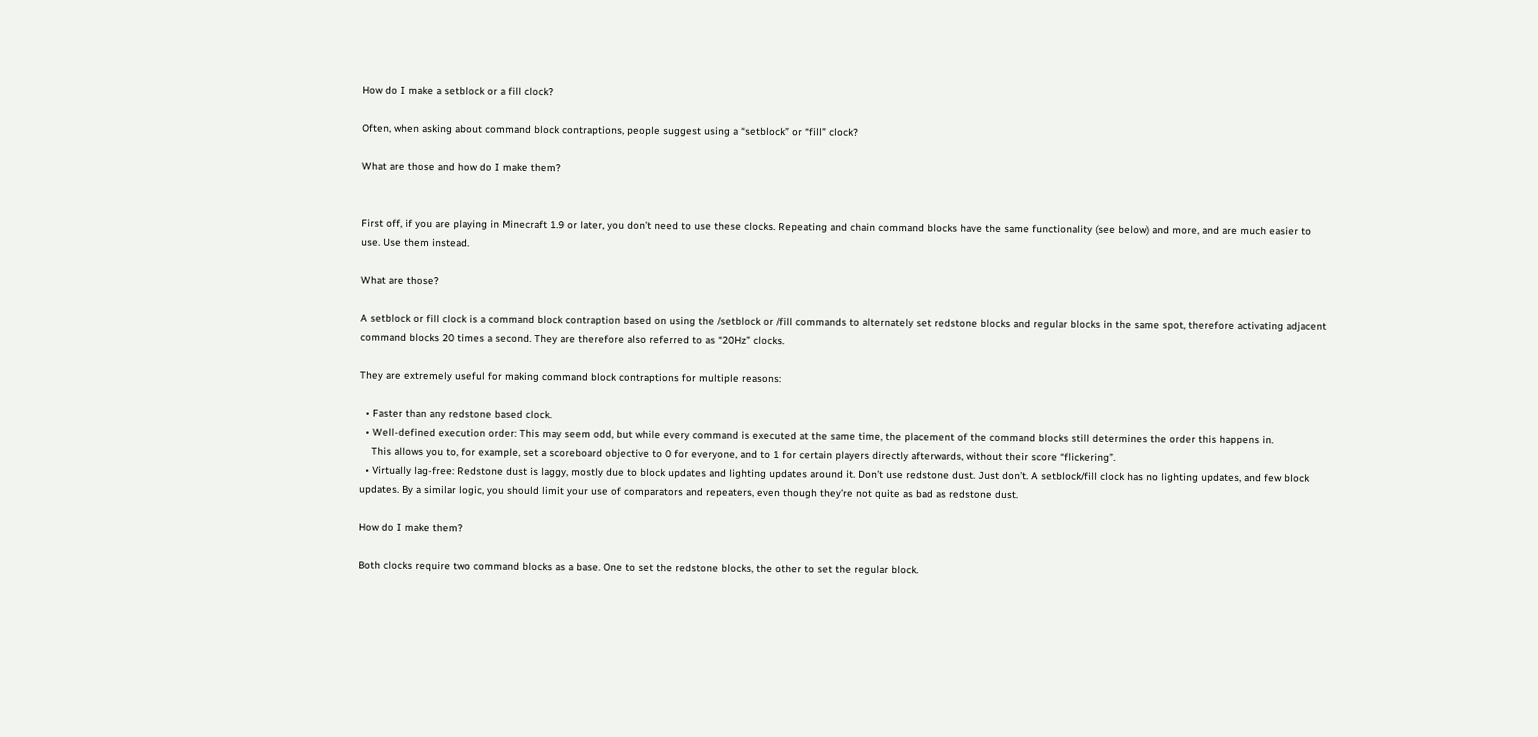How do I make a setblock or a fill clock?

Often, when asking about command block contraptions, people suggest using a “setblock” or “fill” clock?

What are those and how do I make them?


First off, if you are playing in Minecraft 1.9 or later, you don’t need to use these clocks. Repeating and chain command blocks have the same functionality (see below) and more, and are much easier to use. Use them instead.

What are those?

A setblock or fill clock is a command block contraption based on using the /setblock or /fill commands to alternately set redstone blocks and regular blocks in the same spot, therefore activating adjacent command blocks 20 times a second. They are therefore also referred to as “20Hz” clocks.

They are extremely useful for making command block contraptions for multiple reasons:

  • Faster than any redstone based clock.
  • Well-defined execution order: This may seem odd, but while every command is executed at the same time, the placement of the command blocks still determines the order this happens in.
    This allows you to, for example, set a scoreboard objective to 0 for everyone, and to 1 for certain players directly afterwards, without their score “flickering”.
  • Virtually lag-free: Redstone dust is laggy, mostly due to block updates and lighting updates around it. Don’t use redstone dust. Just don’t. A setblock/fill clock has no lighting updates, and few block updates. By a similar logic, you should limit your use of comparators and repeaters, even though they’re not quite as bad as redstone dust.

How do I make them?

Both clocks require two command blocks as a base. One to set the redstone blocks, the other to set the regular block.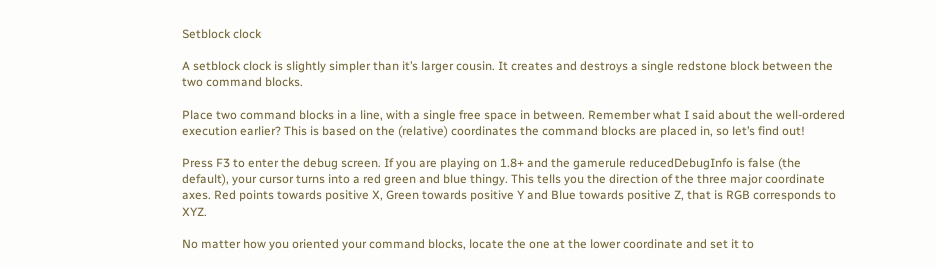Setblock clock

A setblock clock is slightly simpler than it’s larger cousin. It creates and destroys a single redstone block between the two command blocks.

Place two command blocks in a line, with a single free space in between. Remember what I said about the well-ordered execution earlier? This is based on the (relative) coordinates the command blocks are placed in, so let’s find out!

Press F3 to enter the debug screen. If you are playing on 1.8+ and the gamerule reducedDebugInfo is false (the default), your cursor turns into a red green and blue thingy. This tells you the direction of the three major coordinate axes. Red points towards positive X, Green towards positive Y and Blue towards positive Z, that is RGB corresponds to XYZ.

No matter how you oriented your command blocks, locate the one at the lower coordinate and set it to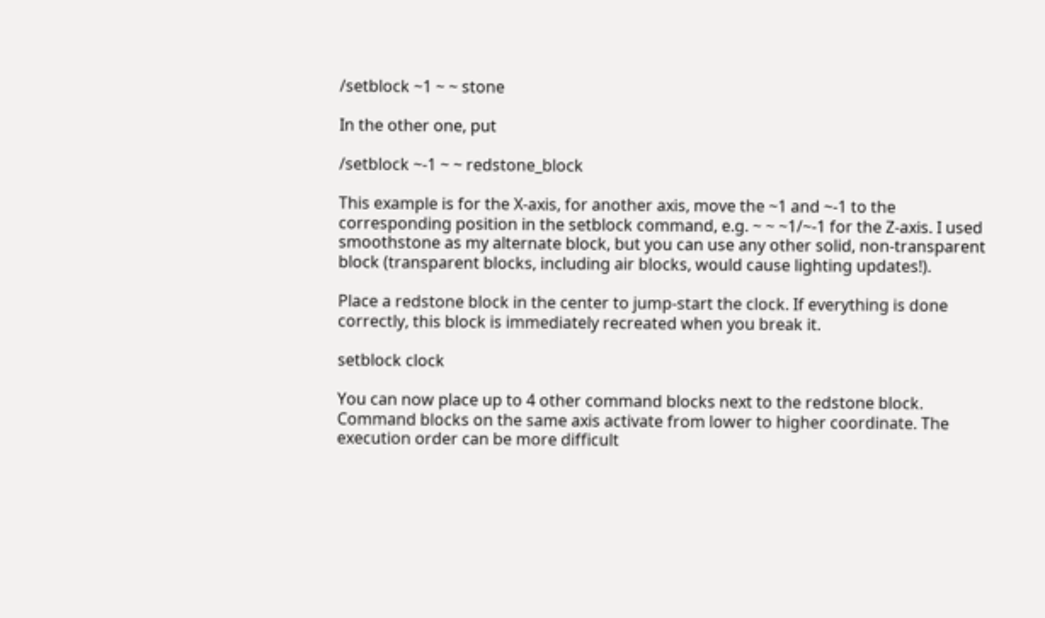/setblock ~1 ~ ~ stone

In the other one, put

/setblock ~-1 ~ ~ redstone_block

This example is for the X-axis, for another axis, move the ~1 and ~-1 to the corresponding position in the setblock command, e.g. ~ ~ ~1/~-1 for the Z-axis. I used smoothstone as my alternate block, but you can use any other solid, non-transparent block (transparent blocks, including air blocks, would cause lighting updates!).

Place a redstone block in the center to jump-start the clock. If everything is done correctly, this block is immediately recreated when you break it.

setblock clock

You can now place up to 4 other command blocks next to the redstone block. Command blocks on the same axis activate from lower to higher coordinate. The execution order can be more difficult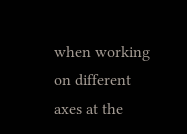when working on different axes at the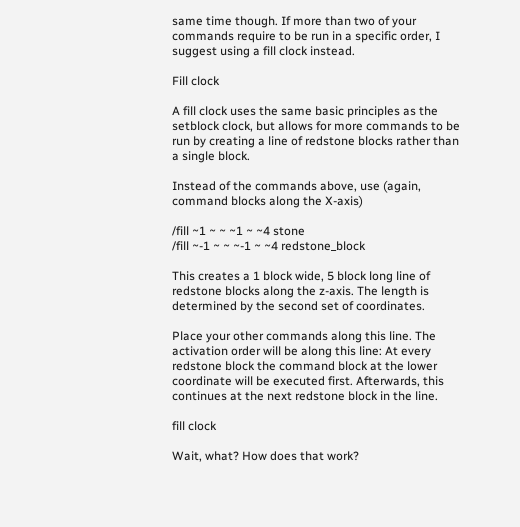same time though. If more than two of your commands require to be run in a specific order, I suggest using a fill clock instead.

Fill clock

A fill clock uses the same basic principles as the setblock clock, but allows for more commands to be run by creating a line of redstone blocks rather than a single block.

Instead of the commands above, use (again, command blocks along the X-axis)

/fill ~1 ~ ~ ~1 ~ ~4 stone
/fill ~-1 ~ ~ ~-1 ~ ~4 redstone_block

This creates a 1 block wide, 5 block long line of redstone blocks along the z-axis. The length is determined by the second set of coordinates.

Place your other commands along this line. The activation order will be along this line: At every redstone block the command block at the lower coordinate will be executed first. Afterwards, this continues at the next redstone block in the line.

fill clock

Wait, what? How does that work?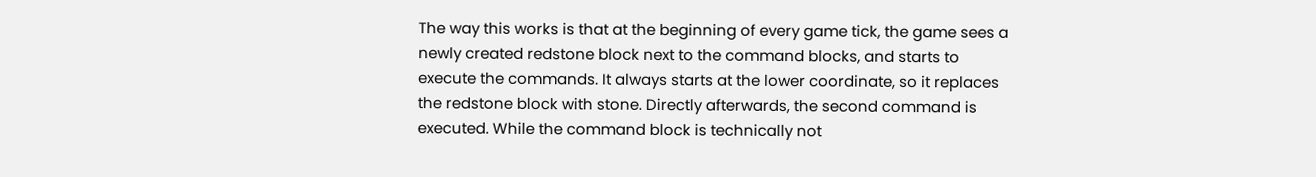The way this works is that at the beginning of every game tick, the game sees a newly created redstone block next to the command blocks, and starts to execute the commands. It always starts at the lower coordinate, so it replaces the redstone block with stone. Directly afterwards, the second command is executed. While the command block is technically not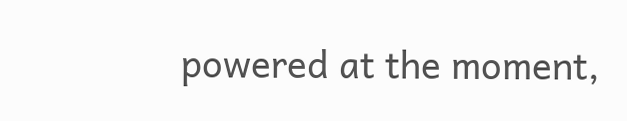powered at the moment,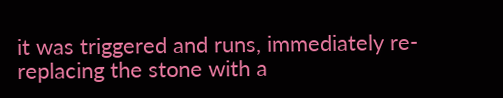it was triggered and runs, immediately re-replacing the stone with a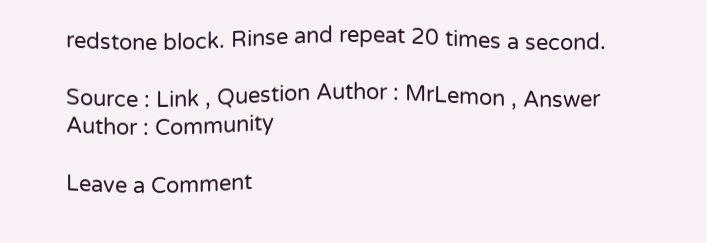redstone block. Rinse and repeat 20 times a second.

Source : Link , Question Author : MrLemon , Answer Author : Community

Leave a Comment